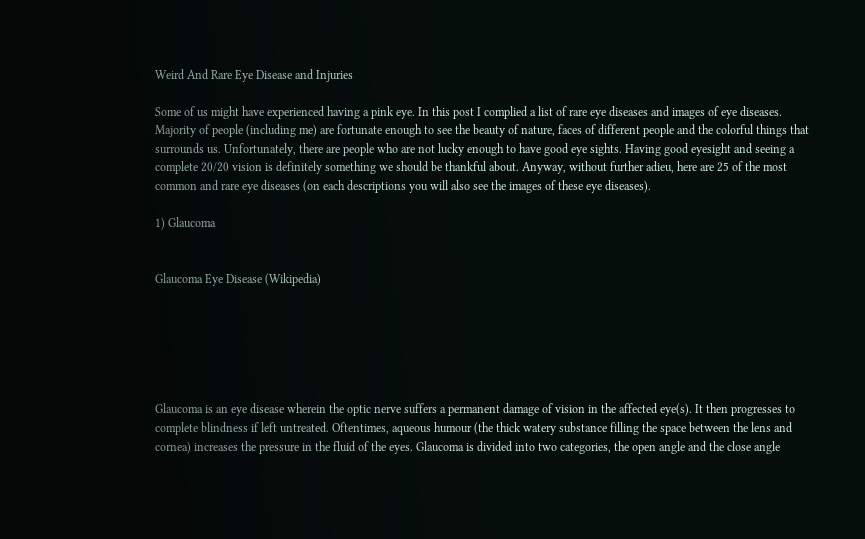Weird And Rare Eye Disease and Injuries

Some of us might have experienced having a pink eye. In this post I complied a list of rare eye diseases and images of eye diseases. Majority of people (including me) are fortunate enough to see the beauty of nature, faces of different people and the colorful things that surrounds us. Unfortunately, there are people who are not lucky enough to have good eye sights. Having good eyesight and seeing a complete 20/20 vision is definitely something we should be thankful about. Anyway, without further adieu, here are 25 of the most common and rare eye diseases (on each descriptions you will also see the images of these eye diseases).

1) Glaucoma


Glaucoma Eye Disease (Wikipedia)






Glaucoma is an eye disease wherein the optic nerve suffers a permanent damage of vision in the affected eye(s). It then progresses to complete blindness if left untreated. Oftentimes, aqueous humour (the thick watery substance filling the space between the lens and cornea) increases the pressure in the fluid of the eyes. Glaucoma is divided into two categories, the open angle and the close angle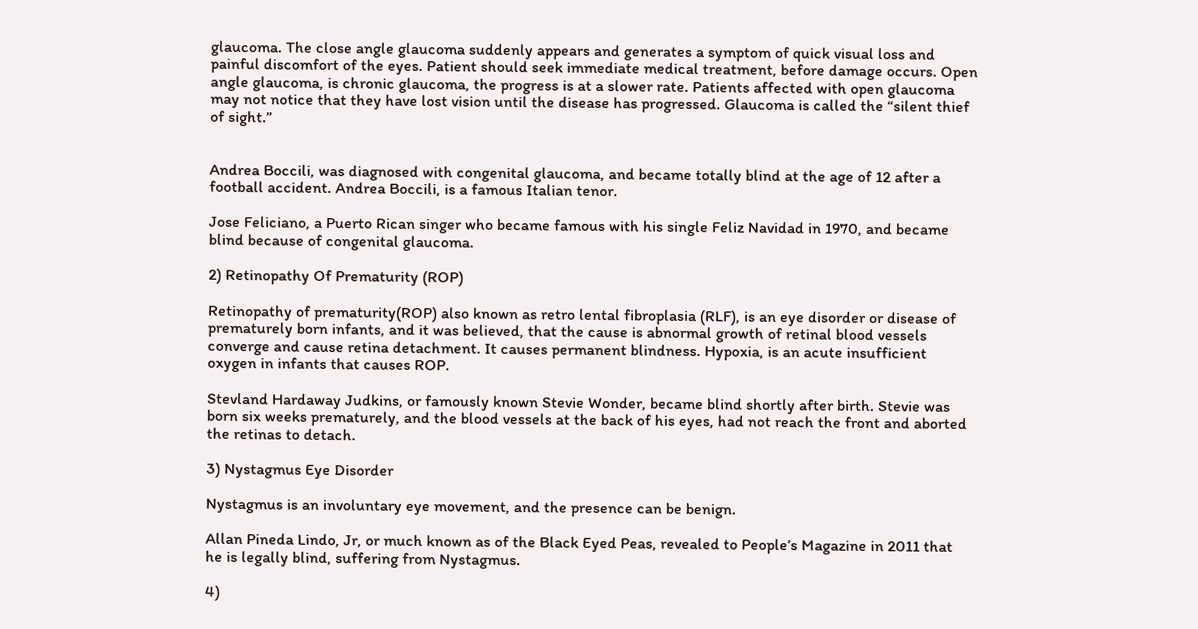glaucoma. The close angle glaucoma suddenly appears and generates a symptom of quick visual loss and painful discomfort of the eyes. Patient should seek immediate medical treatment, before damage occurs. Open angle glaucoma, is chronic glaucoma, the progress is at a slower rate. Patients affected with open glaucoma may not notice that they have lost vision until the disease has progressed. Glaucoma is called the “silent thief of sight.”


Andrea Boccili, was diagnosed with congenital glaucoma, and became totally blind at the age of 12 after a football accident. Andrea Boccili, is a famous Italian tenor.

Jose Feliciano, a Puerto Rican singer who became famous with his single Feliz Navidad in 1970, and became blind because of congenital glaucoma.

2) Retinopathy Of Prematurity (ROP)

Retinopathy of prematurity(ROP) also known as retro lental fibroplasia (RLF), is an eye disorder or disease of prematurely born infants, and it was believed, that the cause is abnormal growth of retinal blood vessels converge and cause retina detachment. It causes permanent blindness. Hypoxia, is an acute insufficient oxygen in infants that causes ROP.

Stevland Hardaway Judkins, or famously known Stevie Wonder, became blind shortly after birth. Stevie was born six weeks prematurely, and the blood vessels at the back of his eyes, had not reach the front and aborted the retinas to detach.

3) Nystagmus Eye Disorder

Nystagmus is an involuntary eye movement, and the presence can be benign.

Allan Pineda Lindo, Jr, or much known as of the Black Eyed Peas, revealed to People’s Magazine in 2011 that he is legally blind, suffering from Nystagmus.

4)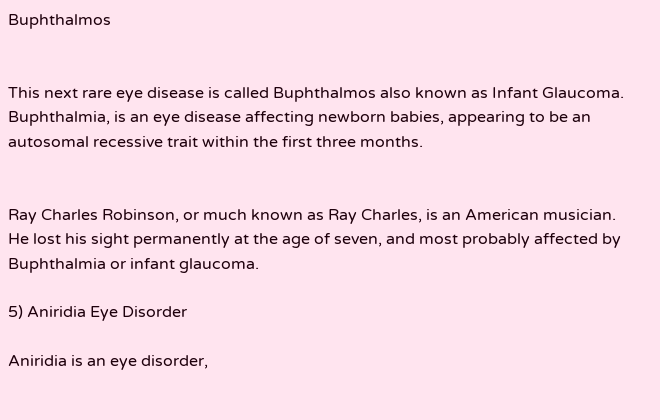Buphthalmos


This next rare eye disease is called Buphthalmos also known as Infant Glaucoma. Buphthalmia, is an eye disease affecting newborn babies, appearing to be an autosomal recessive trait within the first three months.


Ray Charles Robinson, or much known as Ray Charles, is an American musician. He lost his sight permanently at the age of seven, and most probably affected by Buphthalmia or infant glaucoma.

5) Aniridia Eye Disorder

Aniridia is an eye disorder,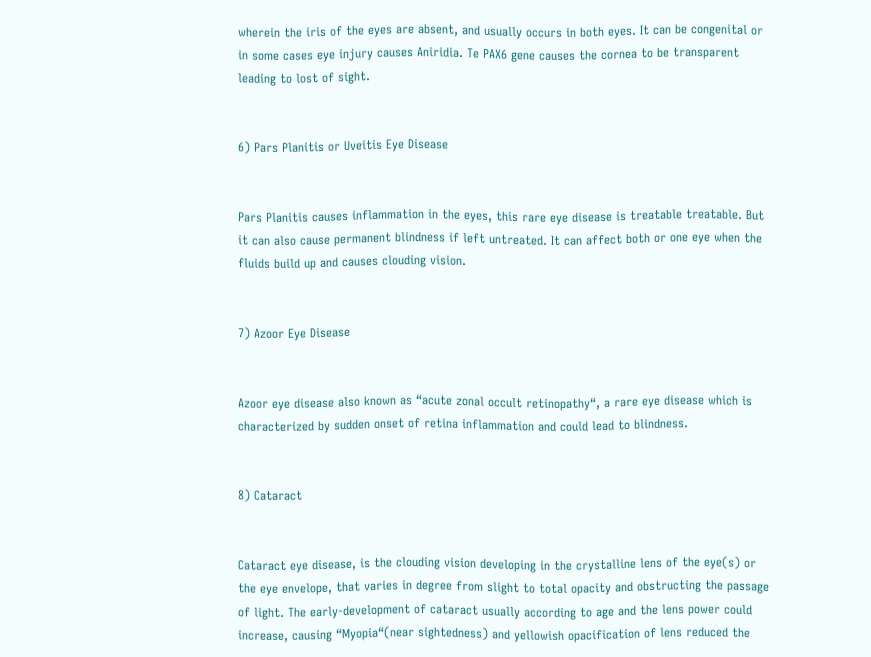wherein the iris of the eyes are absent, and usually occurs in both eyes. It can be congenital or in some cases eye injury causes Aniridia. Te PAX6 gene causes the cornea to be transparent leading to lost of sight.


6) Pars Planitis or Uveitis Eye Disease


Pars Planitis causes inflammation in the eyes, this rare eye disease is treatable treatable. But it can also cause permanent blindness if left untreated. It can affect both or one eye when the fluids build up and causes clouding vision.


7) Azoor Eye Disease


Azoor eye disease also known as “acute zonal occult retinopathy“, a rare eye disease which is characterized by sudden onset of retina inflammation and could lead to blindness.


8) Cataract


Cataract eye disease, is the clouding vision developing in the crystalline lens of the eye(s) or the eye envelope, that varies in degree from slight to total opacity and obstructing the passage of light. The early-development of cataract usually according to age and the lens power could increase, causing “Myopia“(near sightedness) and yellowish opacification of lens reduced the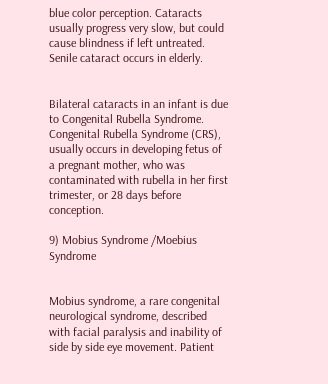blue color perception. Cataracts usually progress very slow, but could cause blindness if left untreated. Senile cataract occurs in elderly.


Bilateral cataracts in an infant is due to Congenital Rubella Syndrome. Congenital Rubella Syndrome (CRS), usually occurs in developing fetus of a pregnant mother, who was contaminated with rubella in her first trimester, or 28 days before conception.

9) Mobius Syndrome /Moebius Syndrome


Mobius syndrome, a rare congenital neurological syndrome, described with facial paralysis and inability of side by side eye movement. Patient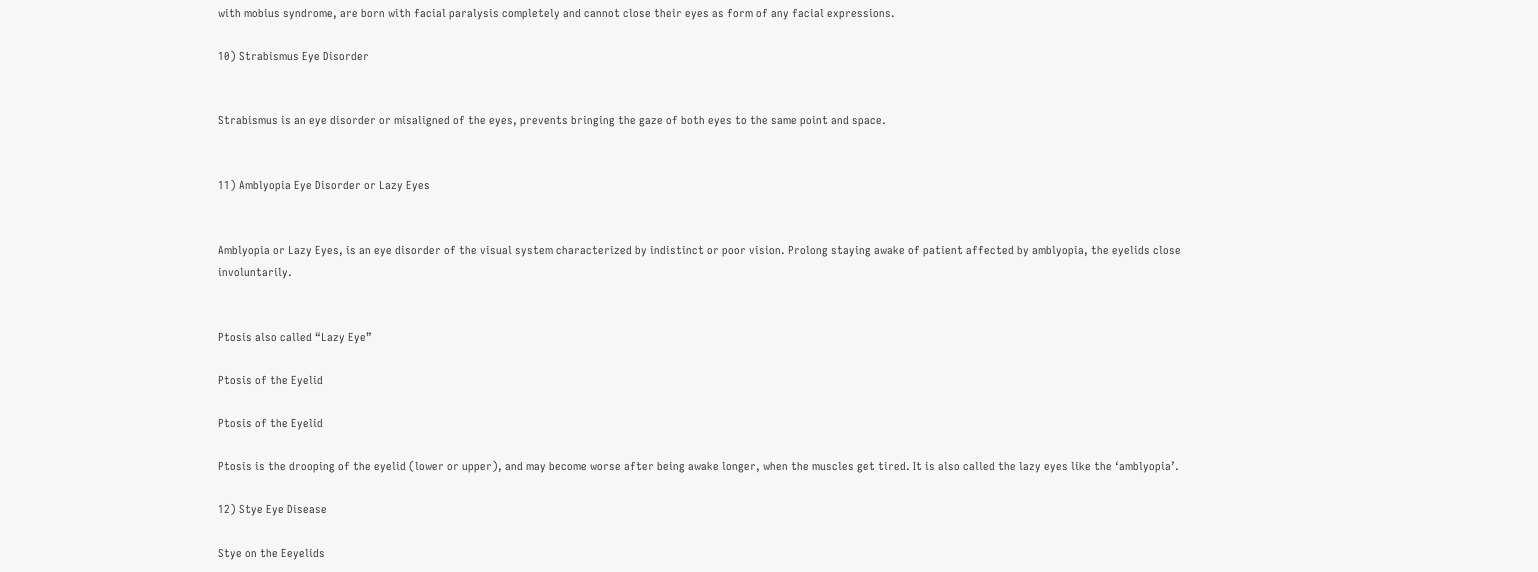with mobius syndrome, are born with facial paralysis completely and cannot close their eyes as form of any facial expressions.

10) Strabismus Eye Disorder


Strabismus is an eye disorder or misaligned of the eyes, prevents bringing the gaze of both eyes to the same point and space.


11) Amblyopia Eye Disorder or Lazy Eyes


Amblyopia or Lazy Eyes, is an eye disorder of the visual system characterized by indistinct or poor vision. Prolong staying awake of patient affected by amblyopia, the eyelids close involuntarily.


Ptosis also called “Lazy Eye”

Ptosis of the Eyelid

Ptosis of the Eyelid

Ptosis is the drooping of the eyelid (lower or upper), and may become worse after being awake longer, when the muscles get tired. It is also called the lazy eyes like the ‘amblyopia’.

12) Stye Eye Disease

Stye on the Eeyelids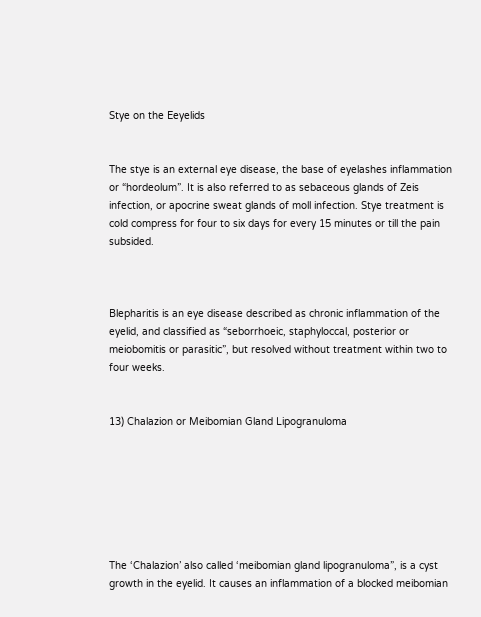Stye on the Eeyelids


The stye is an external eye disease, the base of eyelashes inflammation or “hordeolum”. It is also referred to as sebaceous glands of Zeis infection, or apocrine sweat glands of moll infection. Stye treatment is cold compress for four to six days for every 15 minutes or till the pain subsided.



Blepharitis is an eye disease described as chronic inflammation of the eyelid, and classified as “seborrhoeic, staphyloccal, posterior or meiobomitis or parasitic”, but resolved without treatment within two to four weeks.


13) Chalazion or Meibomian Gland Lipogranuloma







The ‘Chalazion’ also called ‘meibomian gland lipogranuloma”, is a cyst growth in the eyelid. It causes an inflammation of a blocked meibomian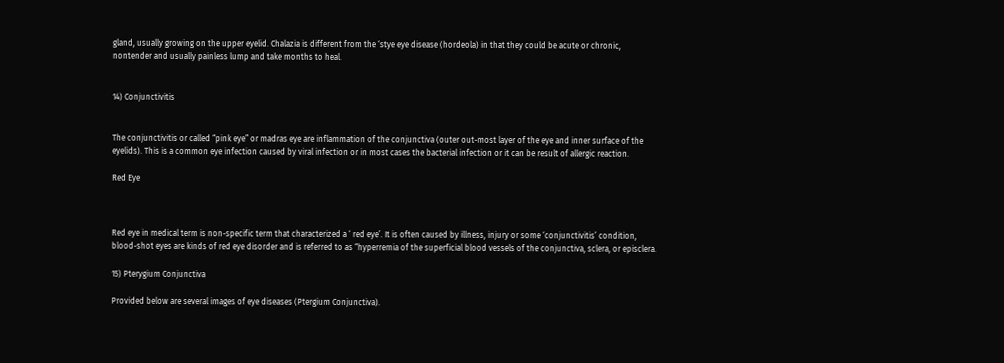gland, usually growing on the upper eyelid. Chalazia is different from the ‘stye eye disease (hordeola) in that they could be acute or chronic, nontender and usually painless lump and take months to heal.


14) Conjunctivitis


The conjunctivitis or called “pink eye” or madras eye are inflammation of the conjunctiva (outer out-most layer of the eye and inner surface of the eyelids). This is a common eye infection caused by viral infection or in most cases the bacterial infection or it can be result of allergic reaction.

Red Eye



Red eye in medical term is non-specific term that characterized a ‘ red eye’. It is often caused by illness, injury or some ‘conjunctivitis’ condition, blood-shot eyes are kinds of red eye disorder and is referred to as “hyperremia of the superficial blood vessels of the conjunctiva, sclera, or episclera.

15) Pterygium Conjunctiva

Provided below are several images of eye diseases (Ptergium Conjunctiva).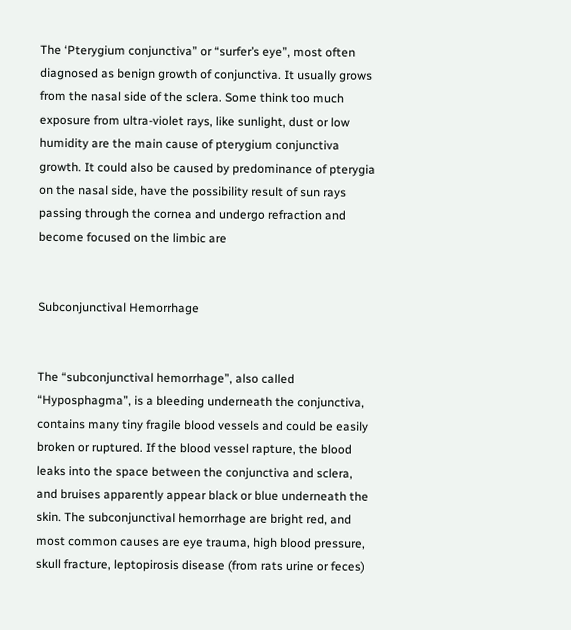The ‘Pterygium conjunctiva” or “surfer’s eye”, most often diagnosed as benign growth of conjunctiva. It usually grows from the nasal side of the sclera. Some think too much exposure from ultra-violet rays, like sunlight, dust or low humidity are the main cause of pterygium conjunctiva growth. It could also be caused by predominance of pterygia on the nasal side, have the possibility result of sun rays passing through the cornea and undergo refraction and become focused on the limbic are


Subconjunctival Hemorrhage


The “subconjunctival hemorrhage”, also called “Hyposphagma”, is a bleeding underneath the conjunctiva, contains many tiny fragile blood vessels and could be easily broken or ruptured. If the blood vessel rapture, the blood leaks into the space between the conjunctiva and sclera, and bruises apparently appear black or blue underneath the skin. The subconjunctival hemorrhage are bright red, and most common causes are eye trauma, high blood pressure, skull fracture, leptopirosis disease (from rats urine or feces)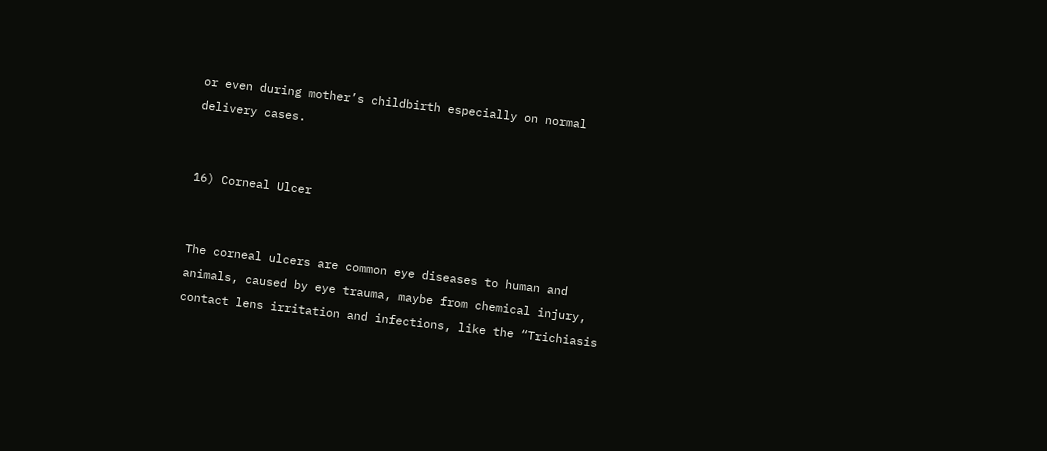or even during mother’s childbirth especially on normal delivery cases.


16) Corneal Ulcer


The corneal ulcers are common eye diseases to human and animals, caused by eye trauma, maybe from chemical injury, contact lens irritation and infections, like the “Trichiasis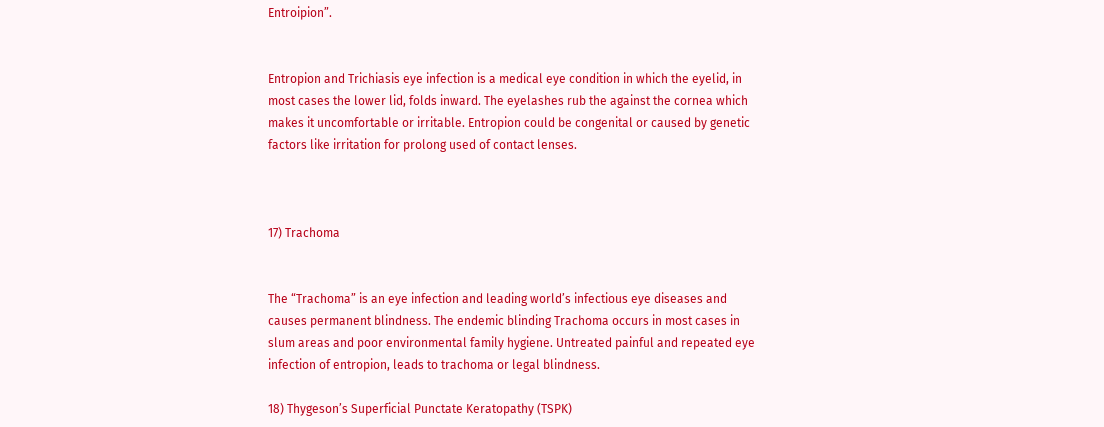Entroipion”.


Entropion and Trichiasis eye infection is a medical eye condition in which the eyelid, in most cases the lower lid, folds inward. The eyelashes rub the against the cornea which makes it uncomfortable or irritable. Entropion could be congenital or caused by genetic factors like irritation for prolong used of contact lenses.



17) Trachoma


The “Trachoma” is an eye infection and leading world’s infectious eye diseases and causes permanent blindness. The endemic blinding Trachoma occurs in most cases in slum areas and poor environmental family hygiene. Untreated painful and repeated eye infection of entropion, leads to trachoma or legal blindness.

18) Thygeson’s Superficial Punctate Keratopathy (TSPK)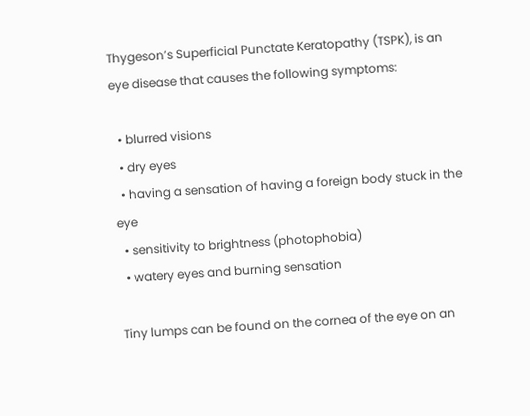Thygeson’s Superficial Punctate Keratopathy (TSPK), is an eye disease that causes the following symptoms:

  • blurred visions
  • dry eyes
  • having a sensation of having a foreign body stuck in the eye
  • sensitivity to brightness (photophobia)
  • watery eyes and burning sensation

Tiny lumps can be found on the cornea of the eye on an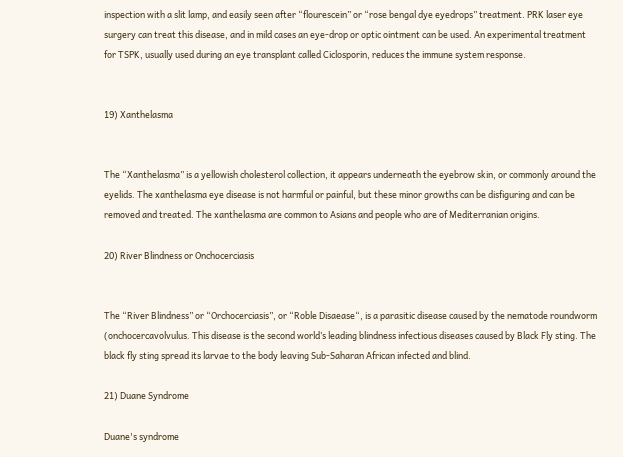inspection with a slit lamp, and easily seen after “flourescein” or “rose bengal dye eyedrops” treatment. PRK laser eye surgery can treat this disease, and in mild cases an eye-drop or optic ointment can be used. An experimental treatment for TSPK, usually used during an eye transplant called Ciclosporin, reduces the immune system response.


19) Xanthelasma


The “Xanthelasma” is a yellowish cholesterol collection, it appears underneath the eyebrow skin, or commonly around the eyelids. The xanthelasma eye disease is not harmful or painful, but these minor growths can be disfiguring and can be removed and treated. The xanthelasma are common to Asians and people who are of Mediterranian origins.

20) River Blindness or Onchocerciasis


The “River Blindness” or “Orchocerciasis”, or “Roble Disaease“, is a parasitic disease caused by the nematode roundworm (onchocercavolvulus. This disease is the second world’s leading blindness infectious diseases caused by Black Fly sting. The black fly sting spread its larvae to the body leaving Sub-Saharan African infected and blind.

21) Duane Syndrome

Duane's syndrome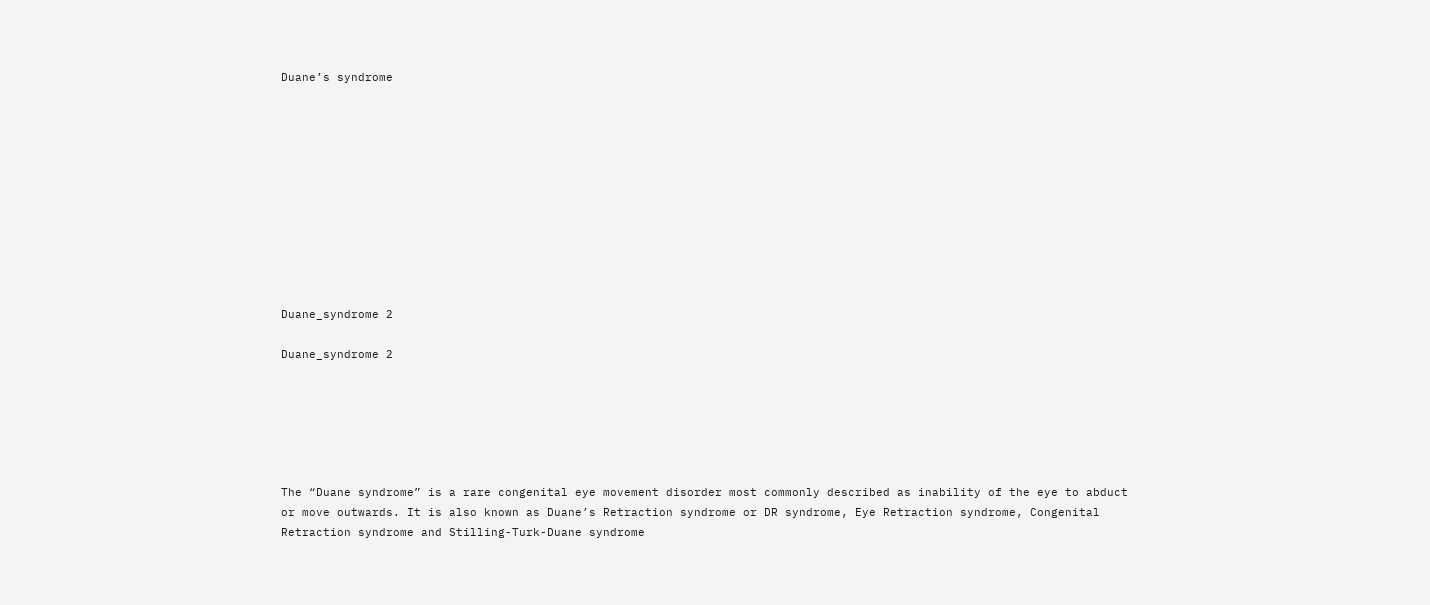Duane’s syndrome











Duane_syndrome 2

Duane_syndrome 2






The “Duane syndrome” is a rare congenital eye movement disorder most commonly described as inability of the eye to abduct or move outwards. It is also known as Duane’s Retraction syndrome or DR syndrome, Eye Retraction syndrome, Congenital Retraction syndrome and Stilling-Turk-Duane syndrome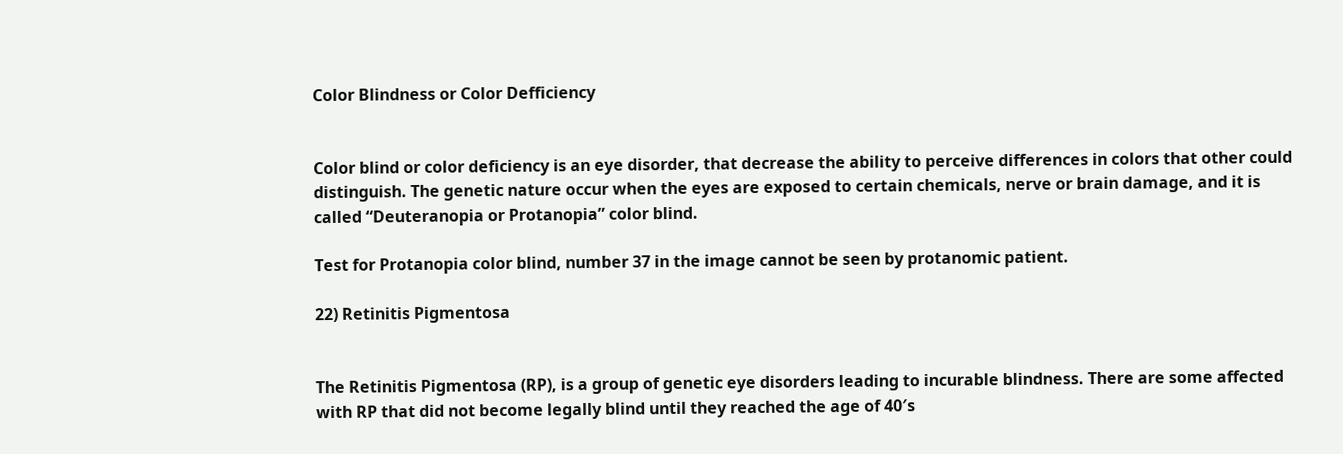Color Blindness or Color Defficiency


Color blind or color deficiency is an eye disorder, that decrease the ability to perceive differences in colors that other could distinguish. The genetic nature occur when the eyes are exposed to certain chemicals, nerve or brain damage, and it is called “Deuteranopia or Protanopia” color blind.

Test for Protanopia color blind, number 37 in the image cannot be seen by protanomic patient.

22) Retinitis Pigmentosa


The Retinitis Pigmentosa (RP), is a group of genetic eye disorders leading to incurable blindness. There are some affected with RP that did not become legally blind until they reached the age of 40′s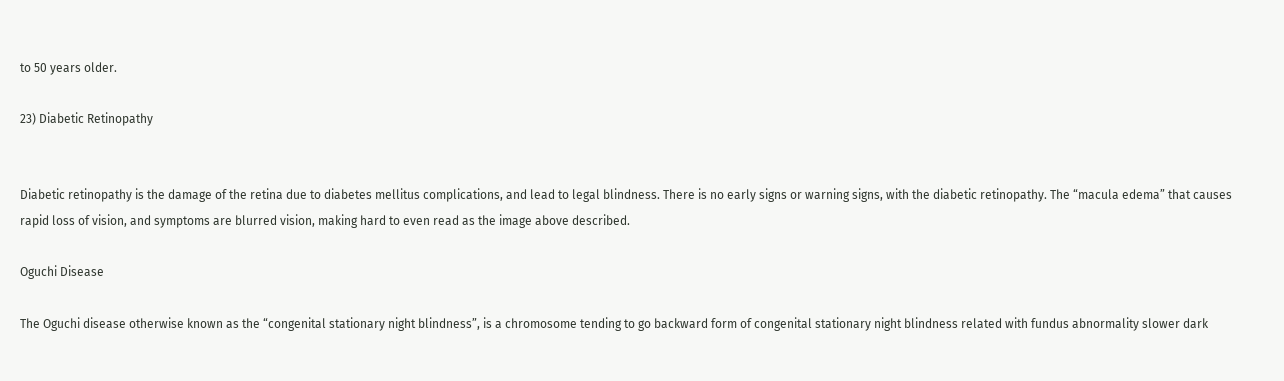to 50 years older.

23) Diabetic Retinopathy


Diabetic retinopathy is the damage of the retina due to diabetes mellitus complications, and lead to legal blindness. There is no early signs or warning signs, with the diabetic retinopathy. The “macula edema” that causes rapid loss of vision, and symptoms are blurred vision, making hard to even read as the image above described.

Oguchi Disease

The Oguchi disease otherwise known as the “congenital stationary night blindness”, is a chromosome tending to go backward form of congenital stationary night blindness related with fundus abnormality slower dark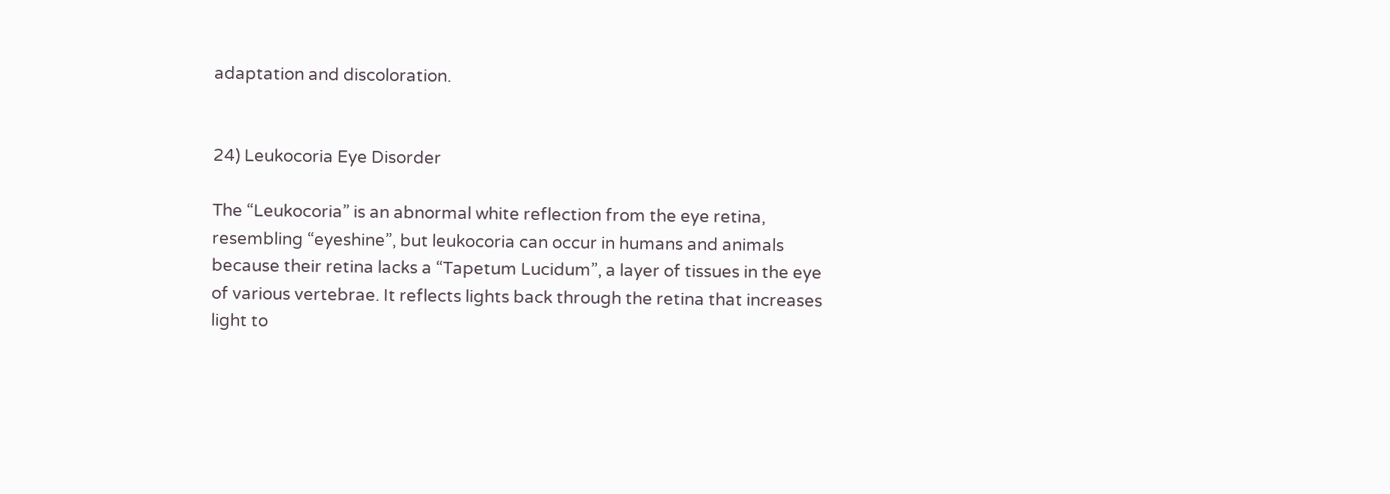adaptation and discoloration.


24) Leukocoria Eye Disorder

The “Leukocoria” is an abnormal white reflection from the eye retina, resembling “eyeshine”, but leukocoria can occur in humans and animals because their retina lacks a “Tapetum Lucidum”, a layer of tissues in the eye of various vertebrae. It reflects lights back through the retina that increases light to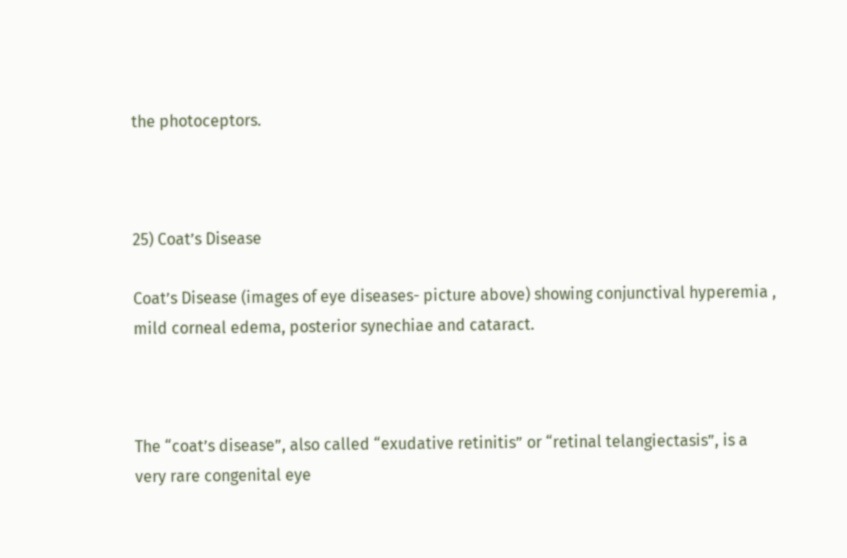the photoceptors.



25) Coat’s Disease

Coat’s Disease (images of eye diseases- picture above) showing conjunctival hyperemia , mild corneal edema, posterior synechiae and cataract.



The “coat’s disease”, also called “exudative retinitis” or “retinal telangiectasis”, is a very rare congenital eye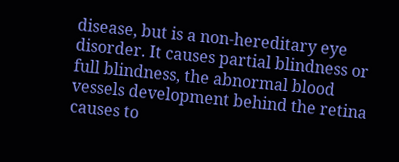disease, but is a non-hereditary eye disorder. It causes partial blindness or full blindness, the abnormal blood vessels development behind the retina causes to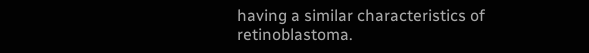having a similar characteristics of retinoblastoma.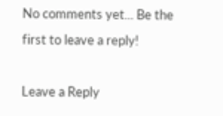No comments yet... Be the first to leave a reply!

Leave a Reply